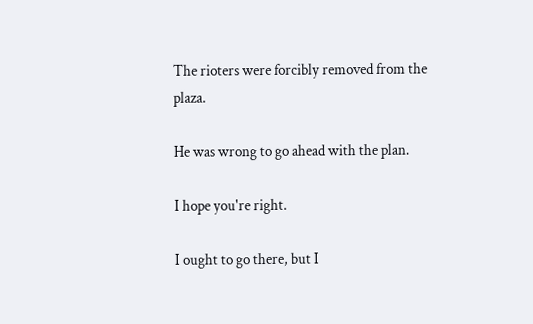The rioters were forcibly removed from the plaza.

He was wrong to go ahead with the plan.

I hope you're right.

I ought to go there, but I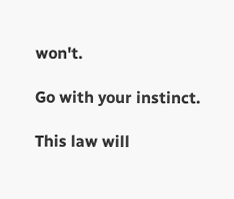won't.

Go with your instinct.

This law will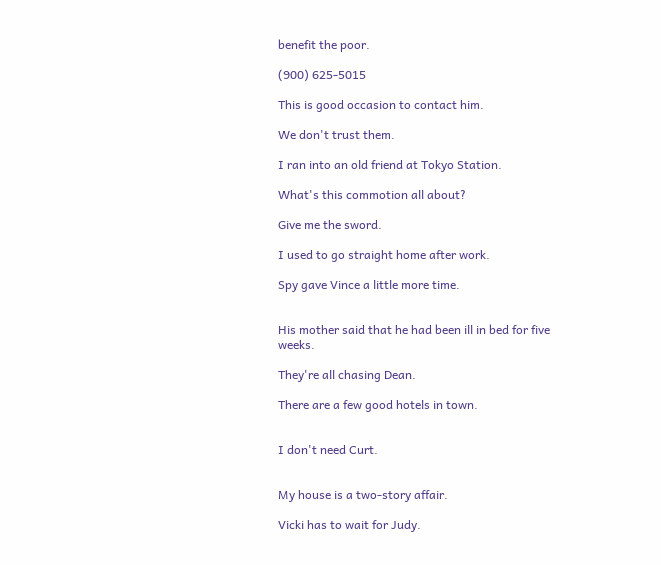benefit the poor.

(900) 625-5015

This is good occasion to contact him.

We don't trust them.

I ran into an old friend at Tokyo Station.

What's this commotion all about?

Give me the sword.

I used to go straight home after work.

Spy gave Vince a little more time.


His mother said that he had been ill in bed for five weeks.

They're all chasing Dean.

There are a few good hotels in town.


I don't need Curt.


My house is a two-story affair.

Vicki has to wait for Judy.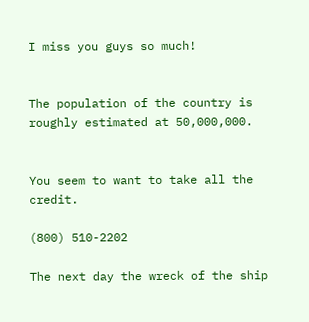I miss you guys so much!


The population of the country is roughly estimated at 50,000,000.


You seem to want to take all the credit.

(800) 510-2202

The next day the wreck of the ship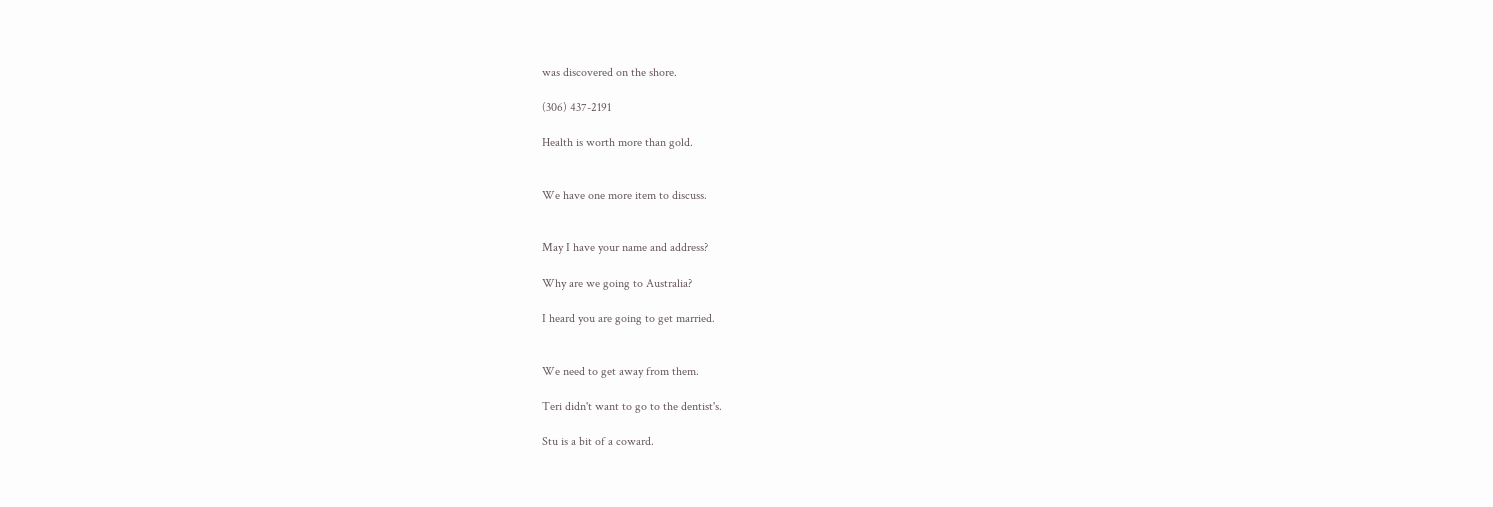was discovered on the shore.

(306) 437-2191

Health is worth more than gold.


We have one more item to discuss.


May I have your name and address?

Why are we going to Australia?

I heard you are going to get married.


We need to get away from them.

Teri didn't want to go to the dentist's.

Stu is a bit of a coward.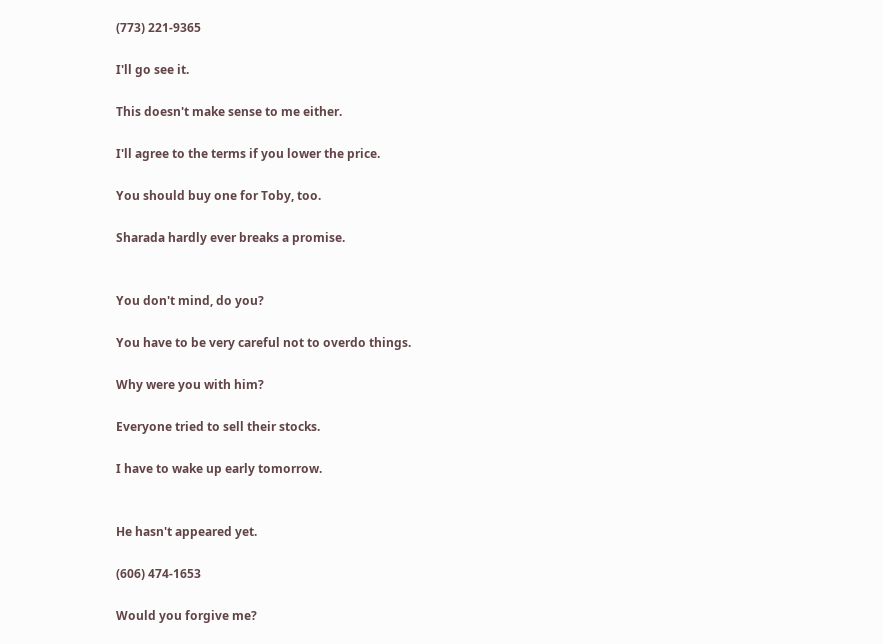(773) 221-9365

I'll go see it.

This doesn't make sense to me either.

I'll agree to the terms if you lower the price.

You should buy one for Toby, too.

Sharada hardly ever breaks a promise.


You don't mind, do you?

You have to be very careful not to overdo things.

Why were you with him?

Everyone tried to sell their stocks.

I have to wake up early tomorrow.


He hasn't appeared yet.

(606) 474-1653

Would you forgive me?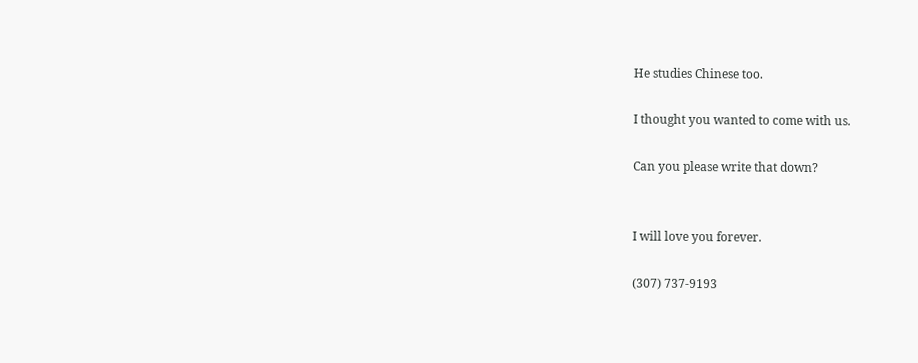He studies Chinese too.

I thought you wanted to come with us.

Can you please write that down?


I will love you forever.

(307) 737-9193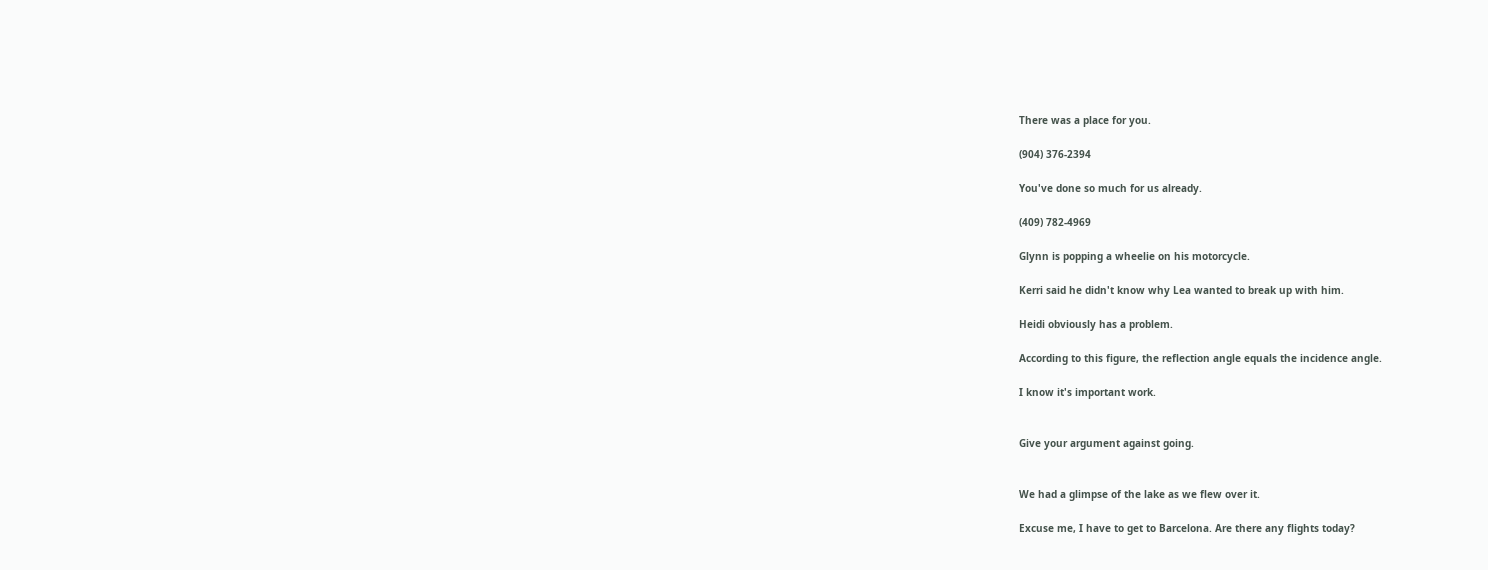There was a place for you.

(904) 376-2394

You've done so much for us already.

(409) 782-4969

Glynn is popping a wheelie on his motorcycle.

Kerri said he didn't know why Lea wanted to break up with him.

Heidi obviously has a problem.

According to this figure, the reflection angle equals the incidence angle.

I know it's important work.


Give your argument against going.


We had a glimpse of the lake as we flew over it.

Excuse me, I have to get to Barcelona. Are there any flights today?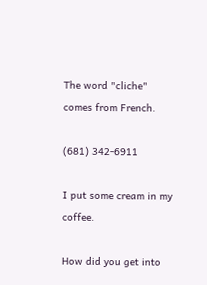The word "cliche" comes from French.

(681) 342-6911

I put some cream in my coffee.

How did you get into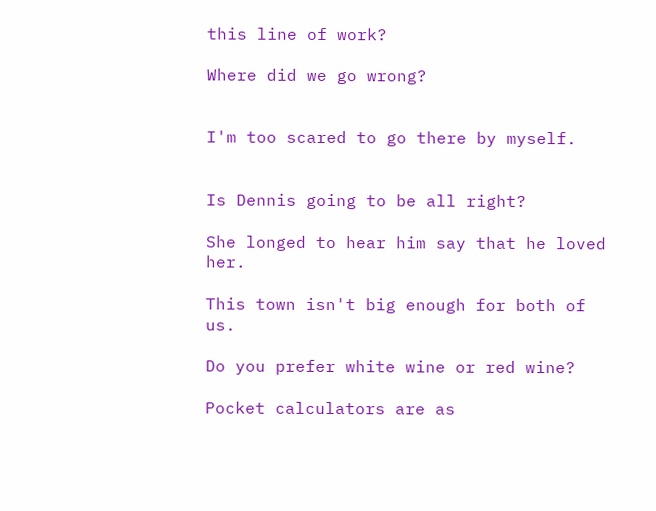this line of work?

Where did we go wrong?


I'm too scared to go there by myself.


Is Dennis going to be all right?

She longed to hear him say that he loved her.

This town isn't big enough for both of us.

Do you prefer white wine or red wine?

Pocket calculators are as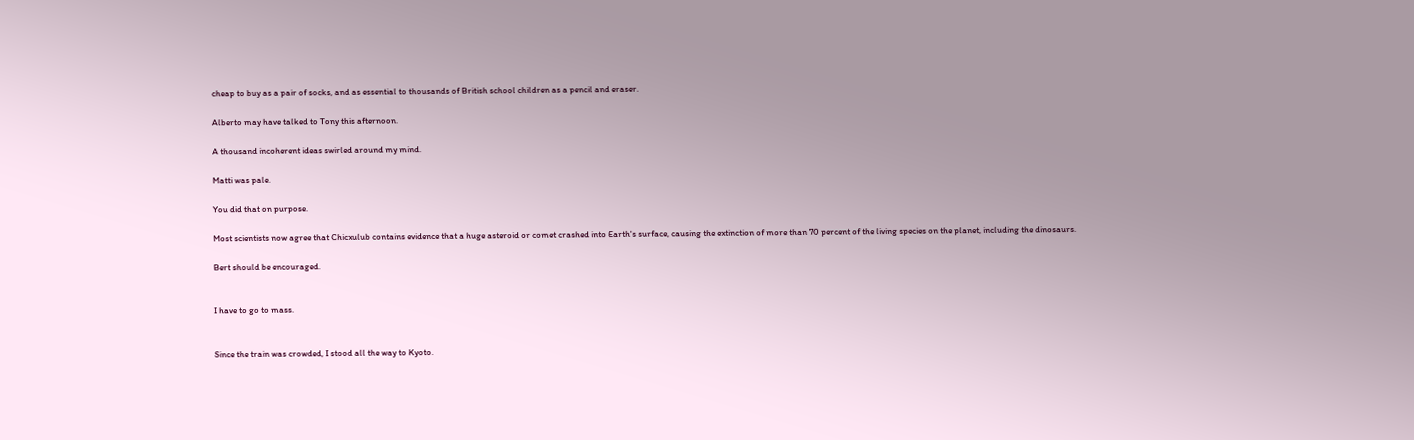cheap to buy as a pair of socks, and as essential to thousands of British school children as a pencil and eraser.

Alberto may have talked to Tony this afternoon.

A thousand incoherent ideas swirled around my mind.

Matti was pale.

You did that on purpose.

Most scientists now agree that Chicxulub contains evidence that a huge asteroid or comet crashed into Earth's surface, causing the extinction of more than 70 percent of the living species on the planet, including the dinosaurs.

Bert should be encouraged.


I have to go to mass.


Since the train was crowded, I stood all the way to Kyoto.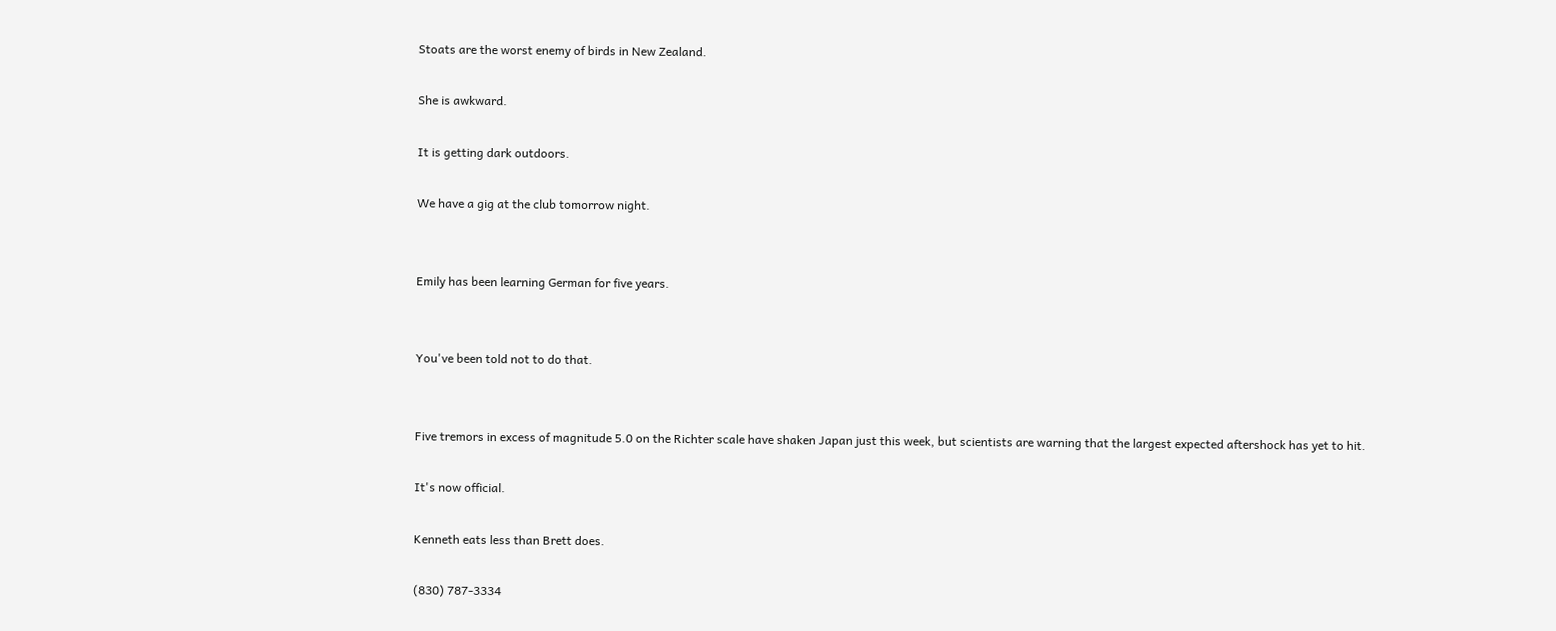Stoats are the worst enemy of birds in New Zealand.

She is awkward.

It is getting dark outdoors.

We have a gig at the club tomorrow night.


Emily has been learning German for five years.


You've been told not to do that.


Five tremors in excess of magnitude 5.0 on the Richter scale have shaken Japan just this week, but scientists are warning that the largest expected aftershock has yet to hit.

It's now official.

Kenneth eats less than Brett does.

(830) 787-3334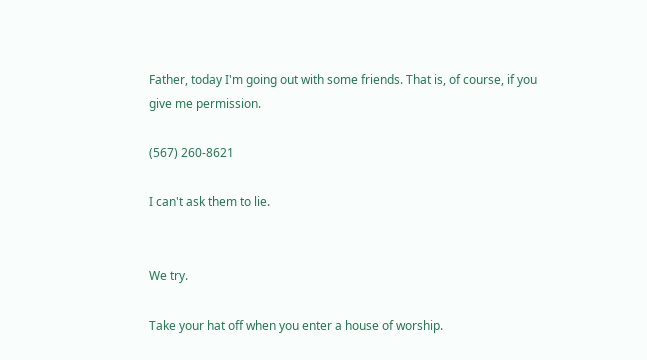Father, today I'm going out with some friends. That is, of course, if you give me permission.

(567) 260-8621

I can't ask them to lie.


We try.

Take your hat off when you enter a house of worship.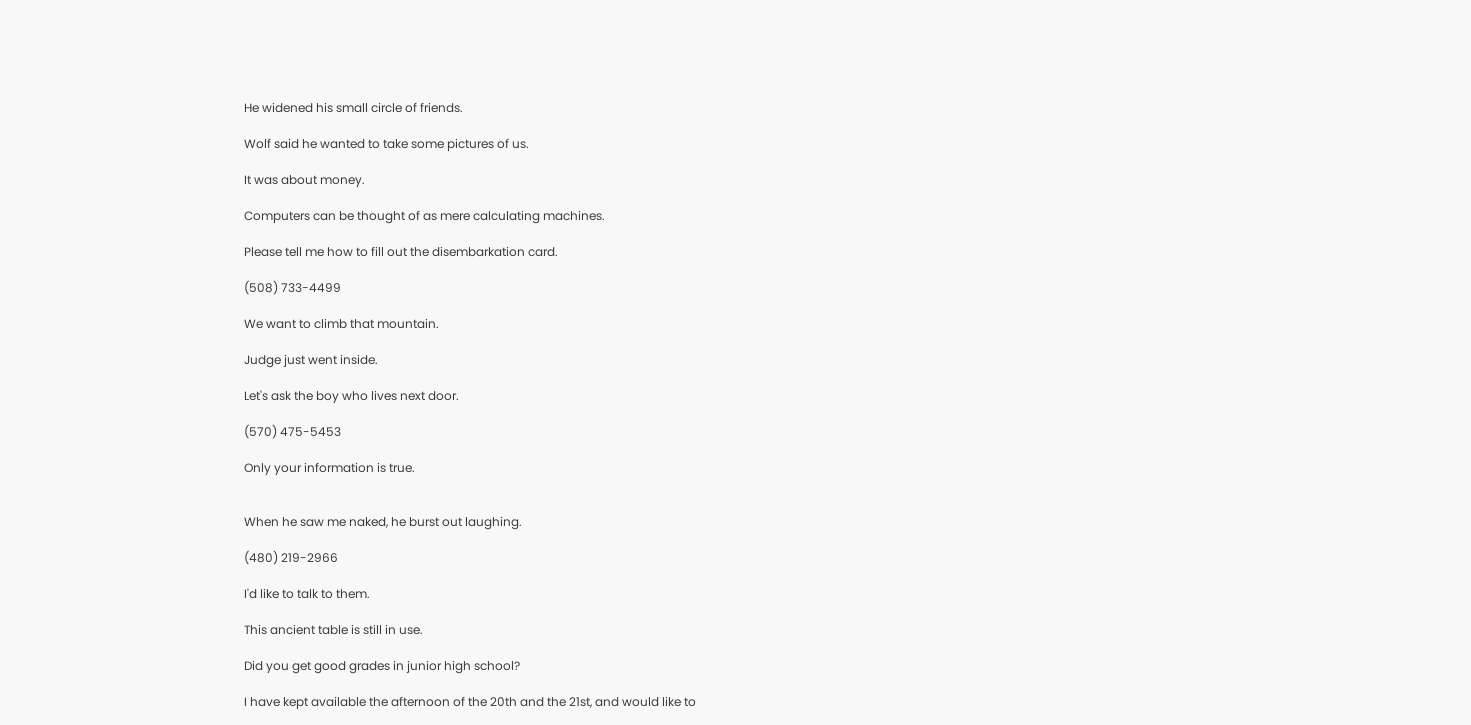He widened his small circle of friends.

Wolf said he wanted to take some pictures of us.

It was about money.

Computers can be thought of as mere calculating machines.

Please tell me how to fill out the disembarkation card.

(508) 733-4499

We want to climb that mountain.

Judge just went inside.

Let's ask the boy who lives next door.

(570) 475-5453

Only your information is true.


When he saw me naked, he burst out laughing.

(480) 219-2966

I'd like to talk to them.

This ancient table is still in use.

Did you get good grades in junior high school?

I have kept available the afternoon of the 20th and the 21st, and would like to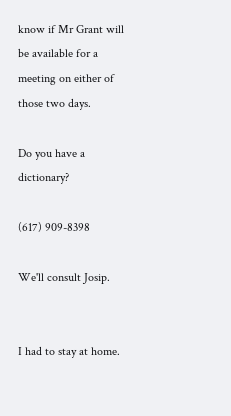know if Mr Grant will be available for a meeting on either of those two days.

Do you have a dictionary?

(617) 909-8398

We'll consult Josip.


I had to stay at home.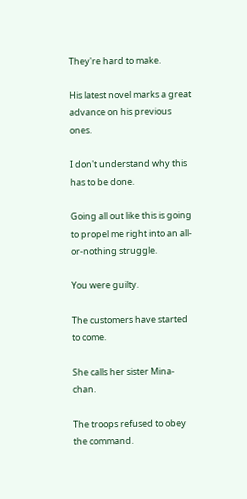They're hard to make.

His latest novel marks a great advance on his previous ones.

I don't understand why this has to be done.

Going all out like this is going to propel me right into an all-or-nothing struggle.

You were guilty.

The customers have started to come.

She calls her sister Mina-chan.

The troops refused to obey the command.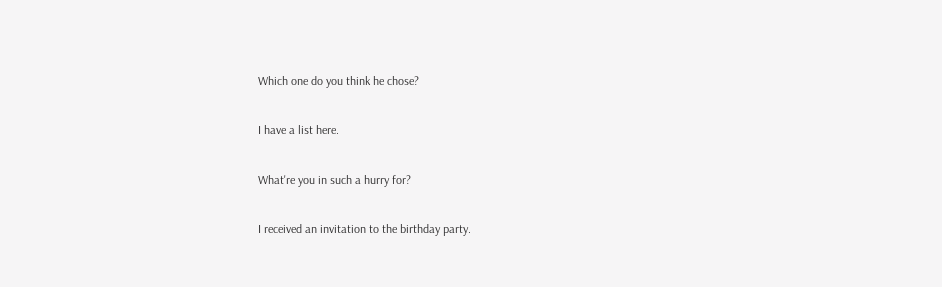Which one do you think he chose?

I have a list here.

What're you in such a hurry for?

I received an invitation to the birthday party.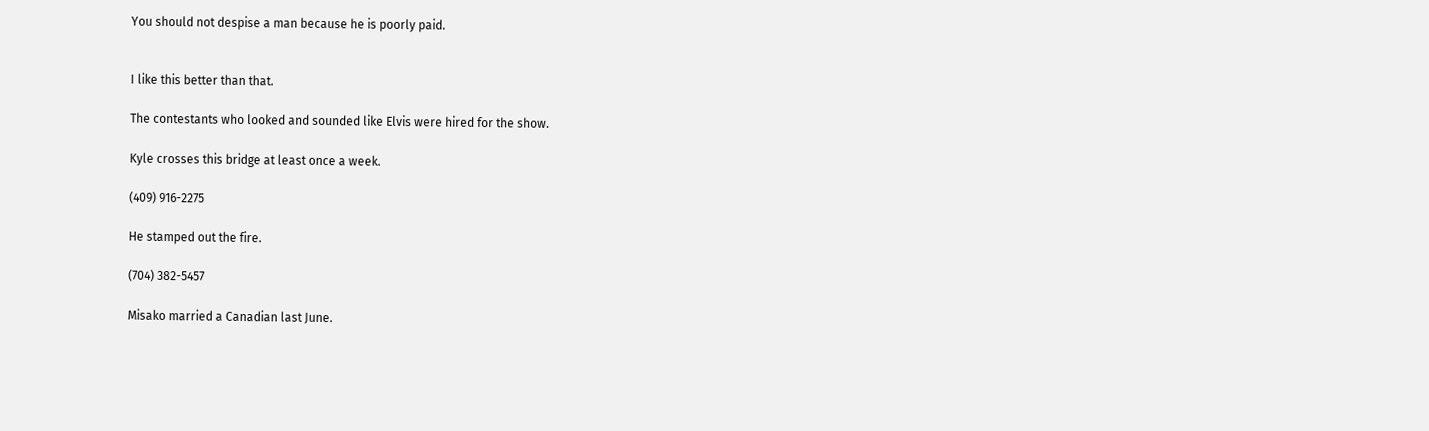You should not despise a man because he is poorly paid.


I like this better than that.

The contestants who looked and sounded like Elvis were hired for the show.

Kyle crosses this bridge at least once a week.

(409) 916-2275

He stamped out the fire.

(704) 382-5457

Misako married a Canadian last June.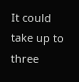It could take up to three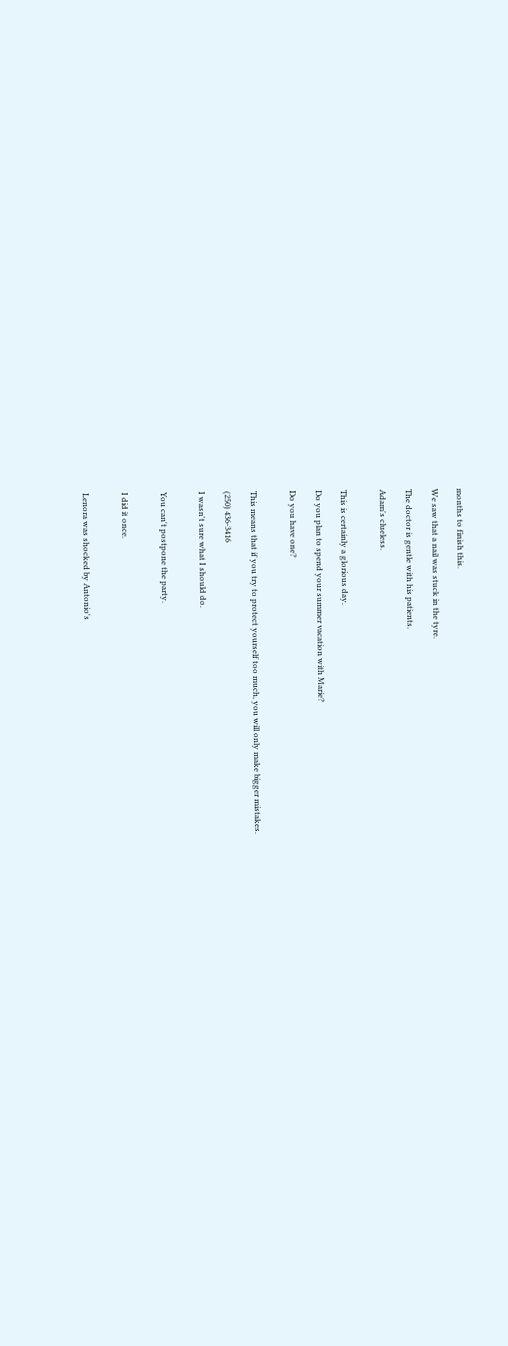months to finish this.

We saw that a nail was stuck in the tyre.

The doctor is gentle with his patients.

Adam's clueless.


This is certainly a glorious day.

Do you plan to spend your summer vacation with Marie?

Do you have one?


This means that if you try to protect yourself too much, you will only make bigger mistakes.

(250) 436-3416

I wasn't sure what I should do.


You can't postpone the party.


I did it once.


Lenora was shocked by Antonio's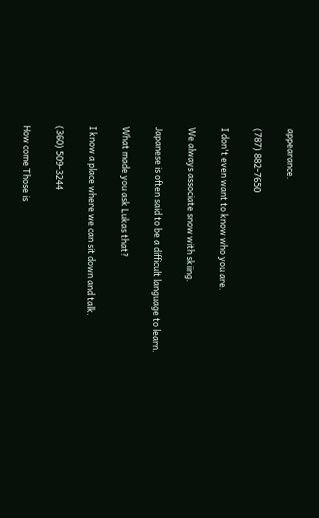appearance.

(787) 882-7650

I don't even want to know who you are.

We always associate snow with skiing.

Japanese is often said to be a difficult language to learn.

What made you ask Lukas that?

I know a place where we can sit down and talk.

(360) 509-3244

How come Those is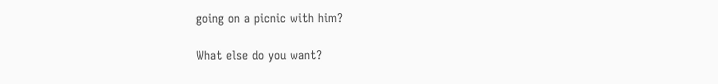going on a picnic with him?

What else do you want?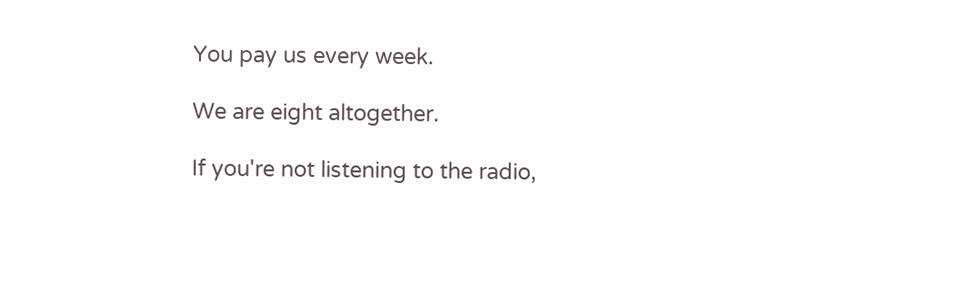You pay us every week.

We are eight altogether.

If you're not listening to the radio,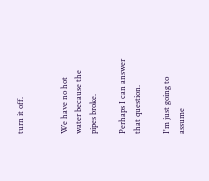turn it off.


We have no hot water because the pipes broke.

Perhaps I can answer that question.

I'm just going to assume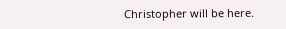Christopher will be here.